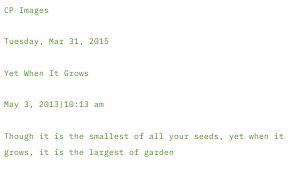CP Images

Tuesday, Mar 31, 2015

Yet When It Grows

May 3, 2013|10:13 am

Though it is the smallest of all your seeds, yet when it grows, it is the largest of garden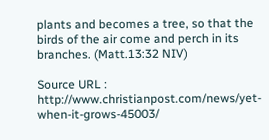plants and becomes a tree, so that the birds of the air come and perch in its branches. (Matt.13:32 NIV)

Source URL : http://www.christianpost.com/news/yet-when-it-grows-45003/